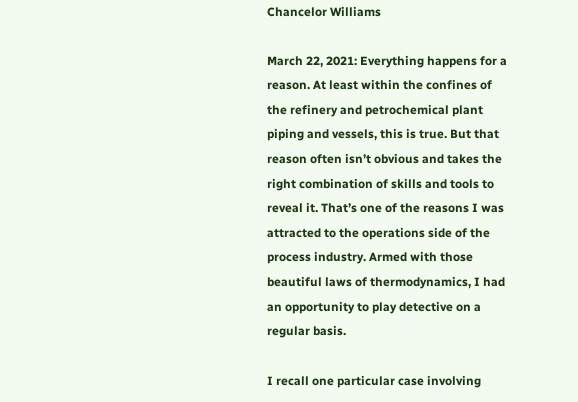Chancelor Williams

March 22, 2021: Everything happens for a reason. At least within the confines of the refinery and petrochemical plant piping and vessels, this is true. But that reason often isn’t obvious and takes the right combination of skills and tools to reveal it. That’s one of the reasons I was attracted to the operations side of the process industry. Armed with those beautiful laws of thermodynamics, I had an opportunity to play detective on a regular basis.

I recall one particular case involving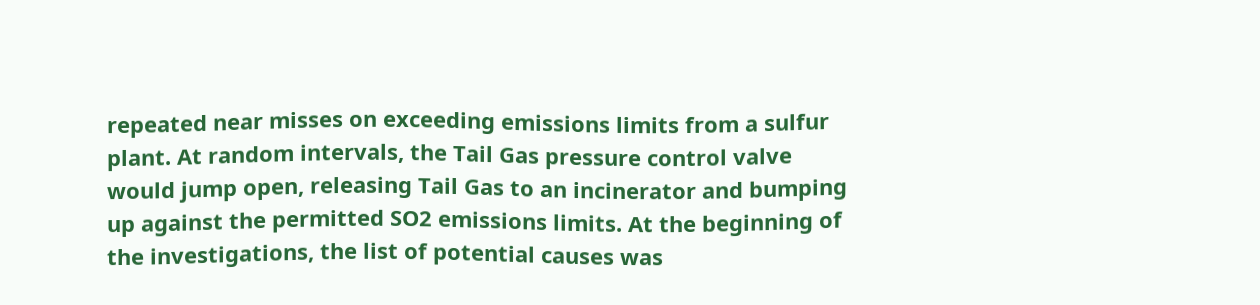repeated near misses on exceeding emissions limits from a sulfur plant. At random intervals, the Tail Gas pressure control valve would jump open, releasing Tail Gas to an incinerator and bumping up against the permitted SO2 emissions limits. At the beginning of the investigations, the list of potential causes was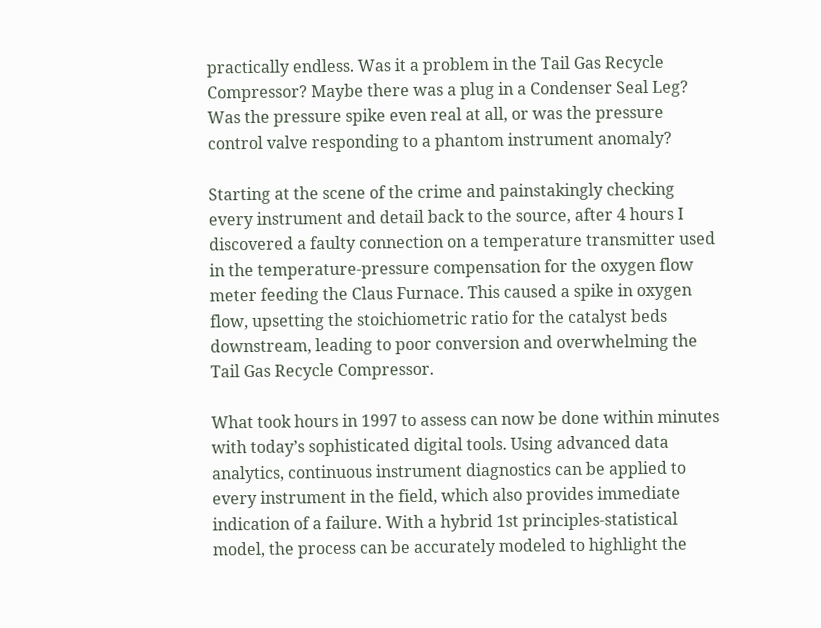practically endless. Was it a problem in the Tail Gas Recycle Compressor? Maybe there was a plug in a Condenser Seal Leg? Was the pressure spike even real at all, or was the pressure control valve responding to a phantom instrument anomaly?

Starting at the scene of the crime and painstakingly checking every instrument and detail back to the source, after 4 hours I discovered a faulty connection on a temperature transmitter used in the temperature-pressure compensation for the oxygen flow meter feeding the Claus Furnace. This caused a spike in oxygen flow, upsetting the stoichiometric ratio for the catalyst beds downstream, leading to poor conversion and overwhelming the Tail Gas Recycle Compressor.

What took hours in 1997 to assess can now be done within minutes with today’s sophisticated digital tools. Using advanced data analytics, continuous instrument diagnostics can be applied to every instrument in the field, which also provides immediate indication of a failure. With a hybrid 1st principles-statistical model, the process can be accurately modeled to highlight the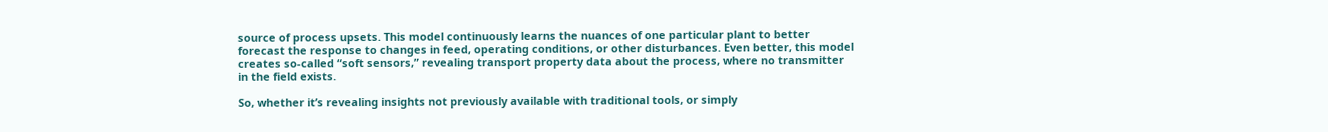source of process upsets. This model continuously learns the nuances of one particular plant to better forecast the response to changes in feed, operating conditions, or other disturbances. Even better, this model creates so-called “soft sensors,” revealing transport property data about the process, where no transmitter in the field exists.

So, whether it’s revealing insights not previously available with traditional tools, or simply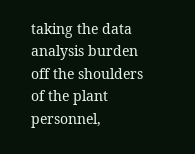taking the data analysis burden off the shoulders of the plant personnel,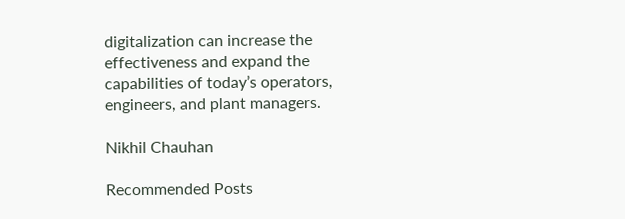digitalization can increase the effectiveness and expand the capabilities of today’s operators, engineers, and plant managers.

Nikhil Chauhan

Recommended Posts